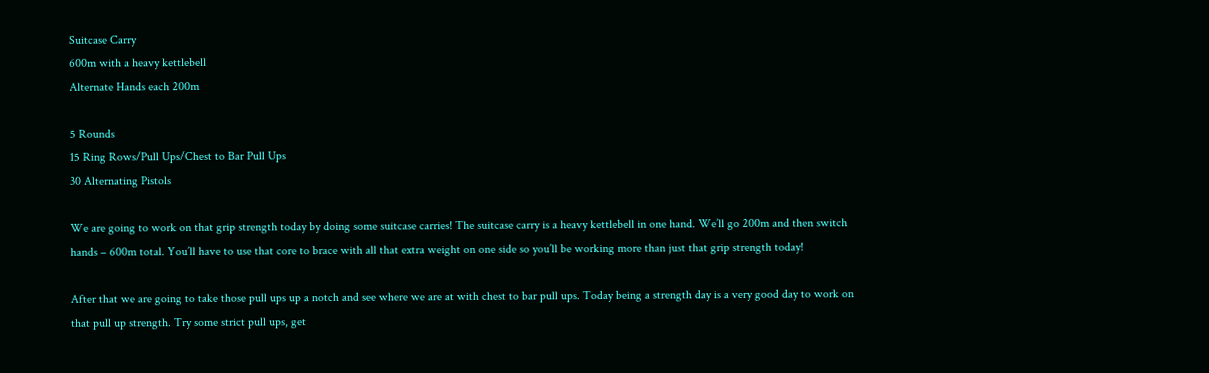Suitcase Carry
600m with a heavy kettlebell
Alternate Hands each 200m

5 Rounds
15 Ring Rows/Pull Ups/Chest to Bar Pull Ups
30 Alternating Pistols

We are going to work on that grip strength today by doing some suitcase carries! The suitcase carry is a heavy kettlebell in one hand. We’ll go 200m and then switch hands – 600m total. You’ll have to use that core to brace with all that extra weight on one side so you’ll be working more than just that grip strength today!

After that we are going to take those pull ups up a notch and see where we are at with chest to bar pull ups. Today being a strength day is a very good day to work on that pull up strength. Try some strict pull ups, get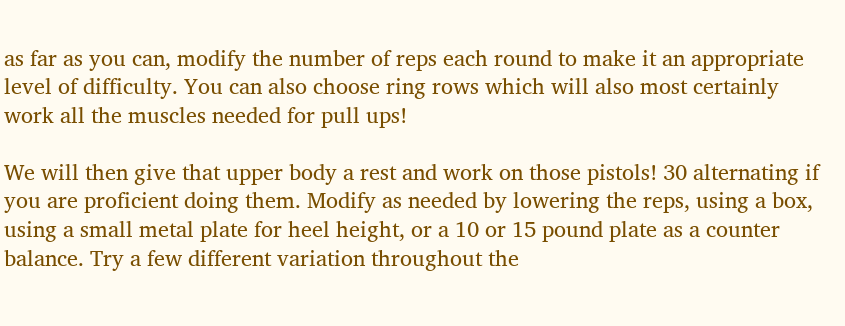as far as you can, modify the number of reps each round to make it an appropriate level of difficulty. You can also choose ring rows which will also most certainly work all the muscles needed for pull ups!

We will then give that upper body a rest and work on those pistols! 30 alternating if you are proficient doing them. Modify as needed by lowering the reps, using a box, using a small metal plate for heel height, or a 10 or 15 pound plate as a counter balance. Try a few different variation throughout the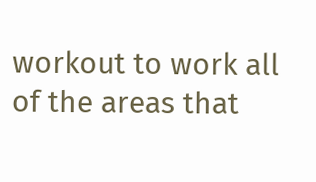workout to work all of the areas that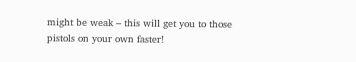might be weak – this will get you to those pistols on your own faster!